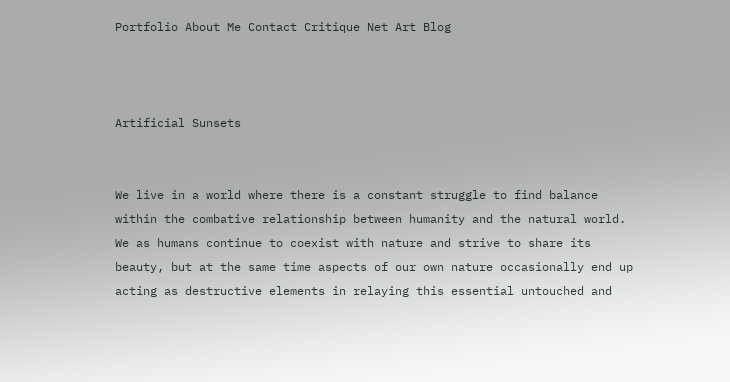Portfolio About Me Contact Critique Net Art Blog



Artificial Sunsets


We live in a world where there is a constant struggle to find balance within the combative relationship between humanity and the natural world. We as humans continue to coexist with nature and strive to share its beauty, but at the same time aspects of our own nature occasionally end up acting as destructive elements in relaying this essential untouched and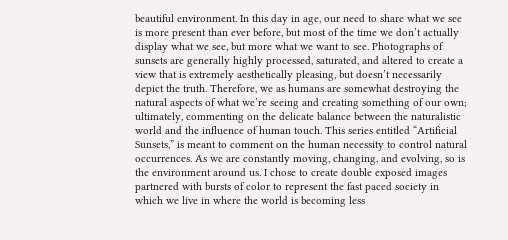beautiful environment. In this day in age, our need to share what we see is more present than ever before, but most of the time we don’t actually display what we see, but more what we want to see. Photographs of sunsets are generally highly processed, saturated, and altered to create a view that is extremely aesthetically pleasing, but doesn’t necessarily depict the truth. Therefore, we as humans are somewhat destroying the natural aspects of what we’re seeing and creating something of our own; ultimately, commenting on the delicate balance between the naturalistic world and the influence of human touch. This series entitled “Artificial Sunsets,” is meant to comment on the human necessity to control natural occurrences. As we are constantly moving, changing, and evolving, so is the environment around us. I chose to create double exposed images partnered with bursts of color to represent the fast paced society in which we live in where the world is becoming less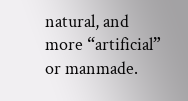natural, and more “artificial” or manmade.